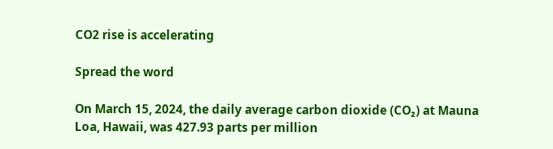CO2 rise is accelerating

Spread the word

On March 15, 2024, the daily average carbon dioxide (CO₂) at Mauna Loa, Hawaii, was 427.93 parts per million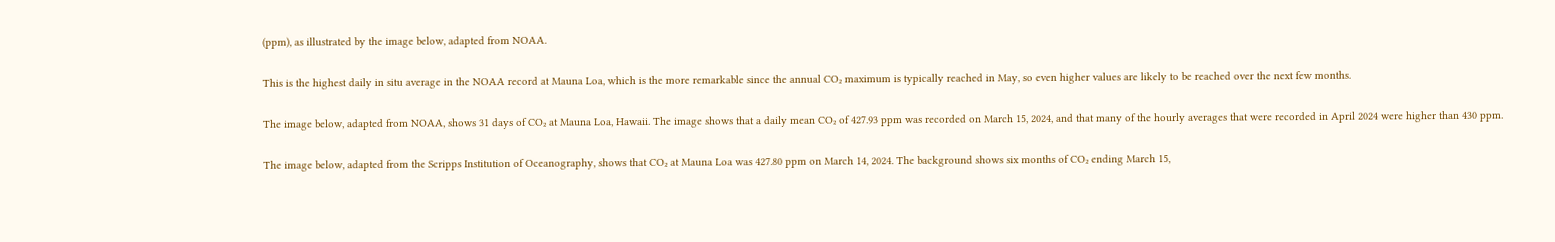(ppm), as illustrated by the image below, adapted from NOAA.

This is the highest daily in situ average in the NOAA record at Mauna Loa, which is the more remarkable since the annual CO₂ maximum is typically reached in May, so even higher values are likely to be reached over the next few months.

The image below, adapted from NOAA, shows 31 days of CO₂ at Mauna Loa, Hawaii. The image shows that a daily mean CO₂ of 427.93 ppm was recorded on March 15, 2024, and that many of the hourly averages that were recorded in April 2024 were higher than 430 ppm.

The image below, adapted from the Scripps Institution of Oceanography, shows that CO₂ at Mauna Loa was 427.80 ppm on March 14, 2024. The background shows six months of CO₂ ending March 15,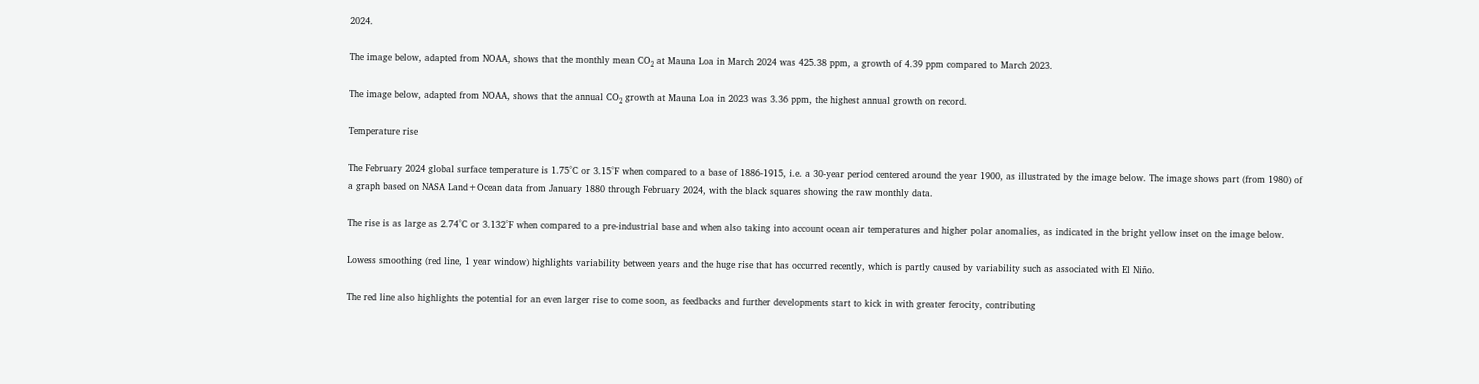2024.

The image below, adapted from NOAA, shows that the monthly mean CO₂ at Mauna Loa in March 2024 was 425.38 ppm, a growth of 4.39 ppm compared to March 2023.

The image below, adapted from NOAA, shows that the annual CO₂ growth at Mauna Loa in 2023 was 3.36 ppm, the highest annual growth on record.

Temperature rise

The February 2024 global surface temperature is 1.75°C or 3.15°F when compared to a base of 1886-1915, i.e. a 30-year period centered around the year 1900, as illustrated by the image below. The image shows part (from 1980) of a graph based on NASA Land+Ocean data from January 1880 through February 2024, with the black squares showing the raw monthly data.

The rise is as large as 2.74°C or 3.132°F when compared to a pre-industrial base and when also taking into account ocean air temperatures and higher polar anomalies, as indicated in the bright yellow inset on the image below.

Lowess smoothing (red line, 1 year window) highlights variability between years and the huge rise that has occurred recently, which is partly caused by variability such as associated with El Niño.

The red line also highlights the potential for an even larger rise to come soon, as feedbacks and further developments start to kick in with greater ferocity, contributing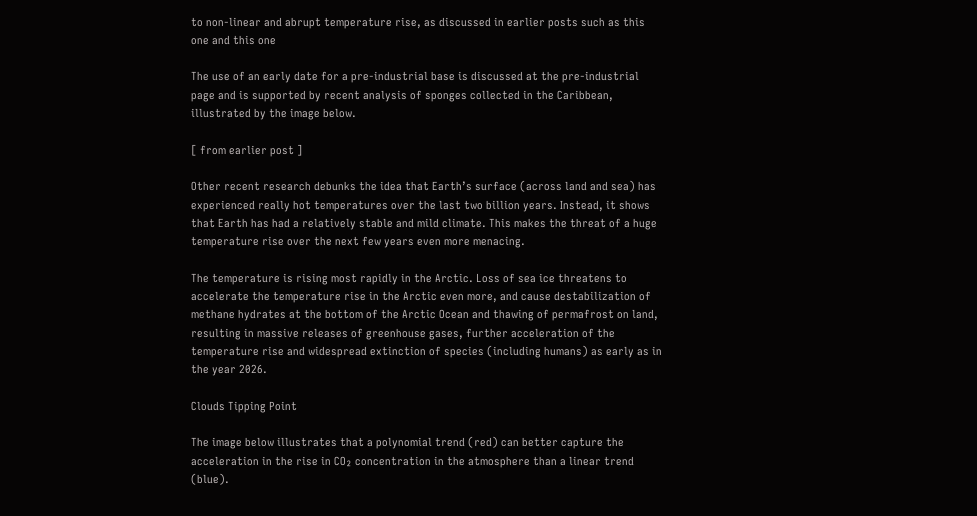to non-linear and abrupt temperature rise, as discussed in earlier posts such as this one and this one

The use of an early date for a pre-industrial base is discussed at the pre-industrial page and is supported by recent analysis of sponges collected in the Caribbean, illustrated by the image below.

[ from earlier post ]

Other recent research debunks the idea that Earth’s surface (across land and sea) has experienced really hot temperatures over the last two billion years. Instead, it shows that Earth has had a relatively stable and mild climate. This makes the threat of a huge temperature rise over the next few years even more menacing.

The temperature is rising most rapidly in the Arctic. Loss of sea ice threatens to accelerate the temperature rise in the Arctic even more, and cause destabilization of methane hydrates at the bottom of the Arctic Ocean and thawing of permafrost on land, resulting in massive releases of greenhouse gases, further acceleration of the temperature rise and widespread extinction of species (including humans) as early as in the year 2026.

Clouds Tipping Point

The image below illustrates that a polynomial trend (red) can better capture the acceleration in the rise in CO₂ concentration in the atmosphere than a linear trend (blue).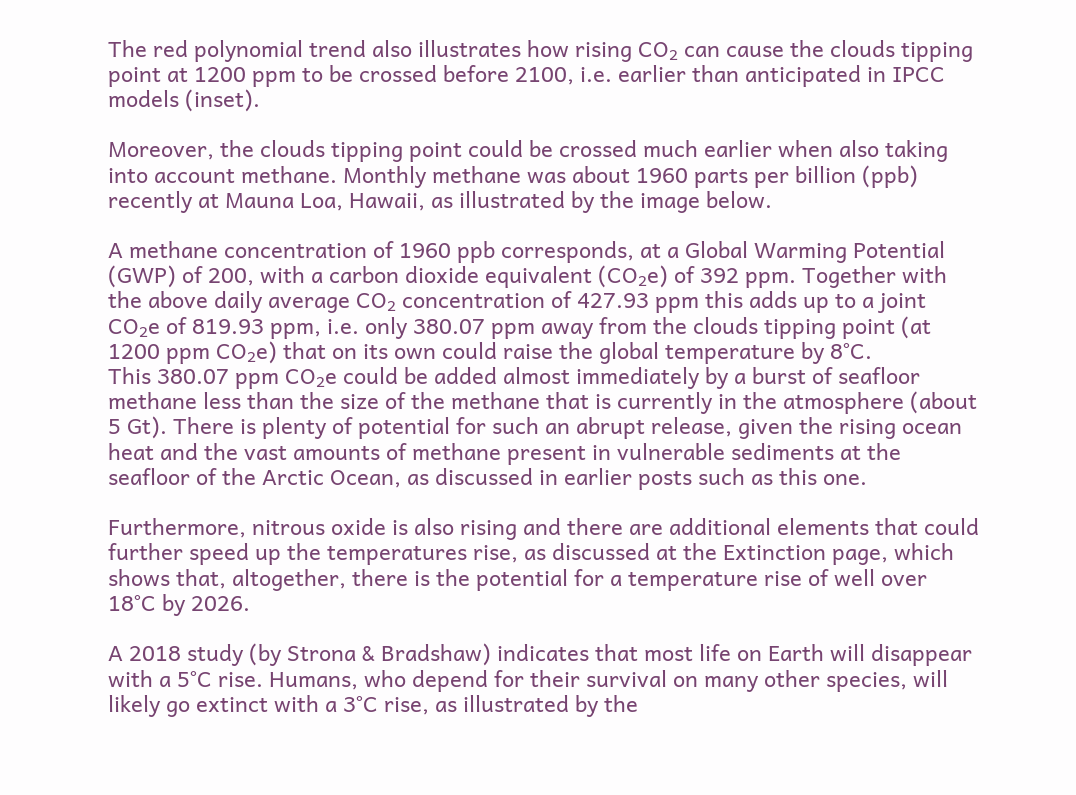The red polynomial trend also illustrates how rising CO₂ can cause the clouds tipping point at 1200 ppm to be crossed before 2100, i.e. earlier than anticipated in IPCC models (inset).

Moreover, the clouds tipping point could be crossed much earlier when also taking into account methane. Monthly methane was about 1960 parts per billion (ppb) recently at Mauna Loa, Hawaii, as illustrated by the image below.

A methane concentration of 1960 ppb corresponds, at a Global Warming Potential (GWP) of 200, with a carbon dioxide equivalent (CO₂e) of 392 ppm. Together with the above daily average CO₂ concentration of 427.93 ppm this adds up to a joint CO₂e of 819.93 ppm, i.e. only 380.07 ppm away from the clouds tipping point (at 1200 ppm CO₂e) that on its own could raise the global temperature by 8°C.
This 380.07 ppm CO₂e could be added almost immediately by a burst of seafloor methane less than the size of the methane that is currently in the atmosphere (about 5 Gt). There is plenty of potential for such an abrupt release, given the rising ocean heat and the vast amounts of methane present in vulnerable sediments at the seafloor of the Arctic Ocean, as discussed in earlier posts such as this one.

Furthermore, nitrous oxide is also rising and there are additional elements that could further speed up the temperatures rise, as discussed at the Extinction page, which shows that, altogether, there is the potential for a temperature rise of well over 18°C by 2026.

A 2018 study (by Strona & Bradshaw) indicates that most life on Earth will disappear with a 5°C rise. Humans, who depend for their survival on many other species, will likely go extinct with a 3°C rise, as illustrated by the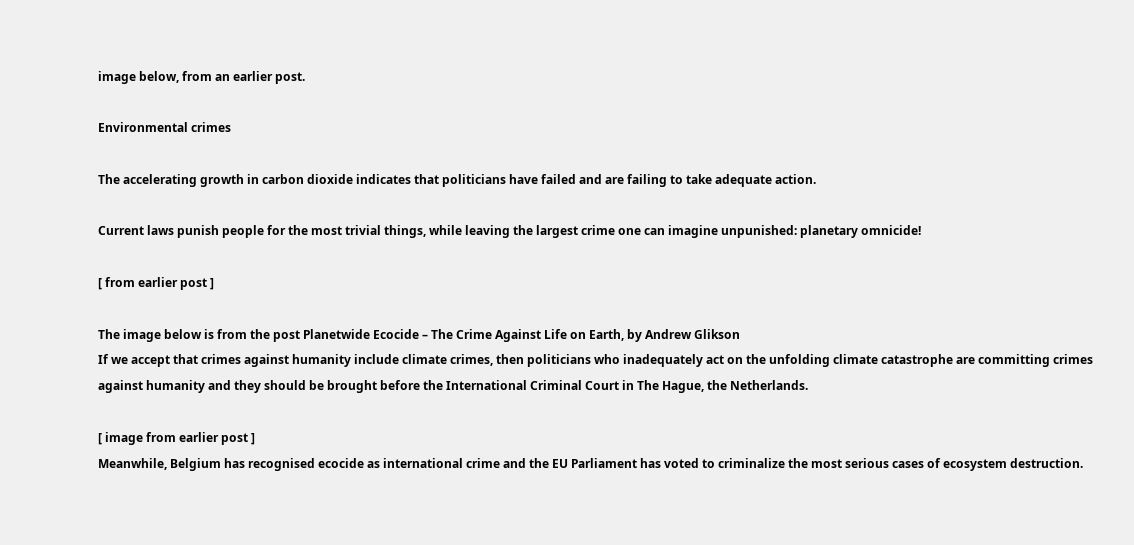image below, from an earlier post.

Environmental crimes

The accelerating growth in carbon dioxide indicates that politicians have failed and are failing to take adequate action.

Current laws punish people for the most trivial things, while leaving the largest crime one can imagine unpunished: planetary omnicide!

[ from earlier post ]

The image below is from the post Planetwide Ecocide – The Crime Against Life on Earth, by Andrew Glikson
If we accept that crimes against humanity include climate crimes, then politicians who inadequately act on the unfolding climate catastrophe are committing crimes against humanity and they should be brought before the International Criminal Court in The Hague, the Netherlands.

[ image from earlier post ]
Meanwhile, Belgium has recognised ecocide as international crime and the EU Parliament has voted to criminalize the most serious cases of ecosystem destruction.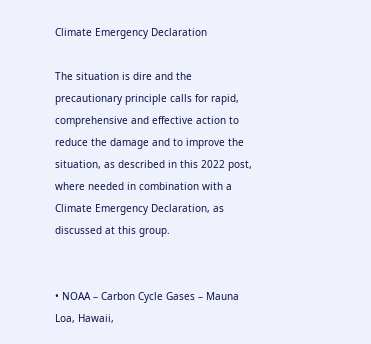Climate Emergency Declaration

The situation is dire and the precautionary principle calls for rapid, comprehensive and effective action to reduce the damage and to improve the situation, as described in this 2022 post, where needed in combination with a Climate Emergency Declaration, as discussed at this group.


• NOAA – Carbon Cycle Gases – Mauna Loa, Hawaii,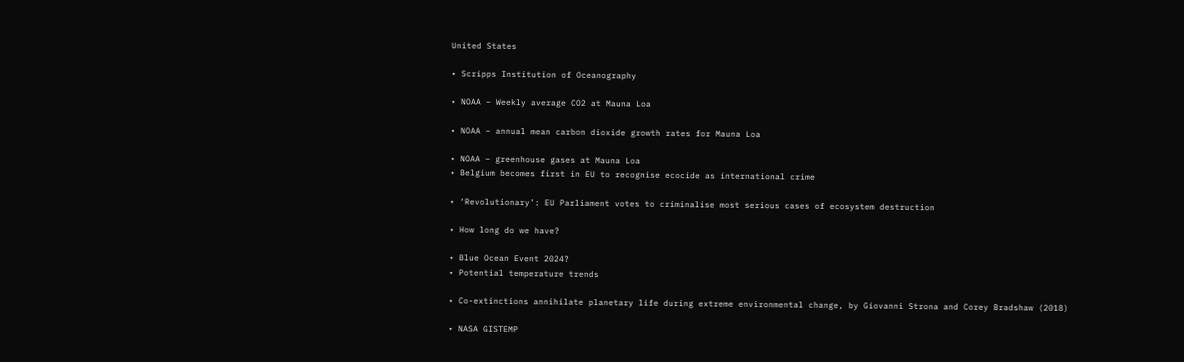United States

• Scripps Institution of Oceanography

• NOAA – Weekly average CO2 at Mauna Loa

• NOAA – annual mean carbon dioxide growth rates for Mauna Loa

• NOAA – greenhouse gases at Mauna Loa
• Belgium becomes first in EU to recognise ecocide as international crime

• ‘Revolutionary’: EU Parliament votes to criminalise most serious cases of ecosystem destruction

• How long do we have?

• Blue Ocean Event 2024?
• Potential temperature trends

• Co-extinctions annihilate planetary life during extreme environmental change, by Giovanni Strona and Corey Bradshaw (2018)

• NASA GISTEMP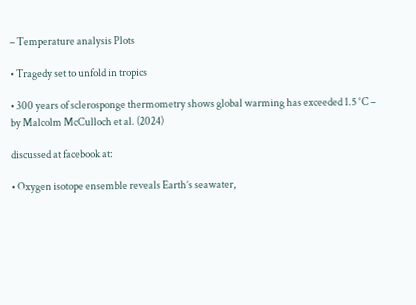– Temperature analysis Plots

• Tragedy set to unfold in tropics

• 300 years of sclerosponge thermometry shows global warming has exceeded 1.5 °C – by Malcolm McCulloch et al. (2024)

discussed at facebook at:

• Oxygen isotope ensemble reveals Earth’s seawater,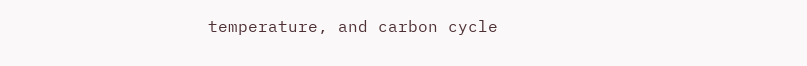temperature, and carbon cycle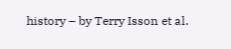history – by Terry Isson et al.